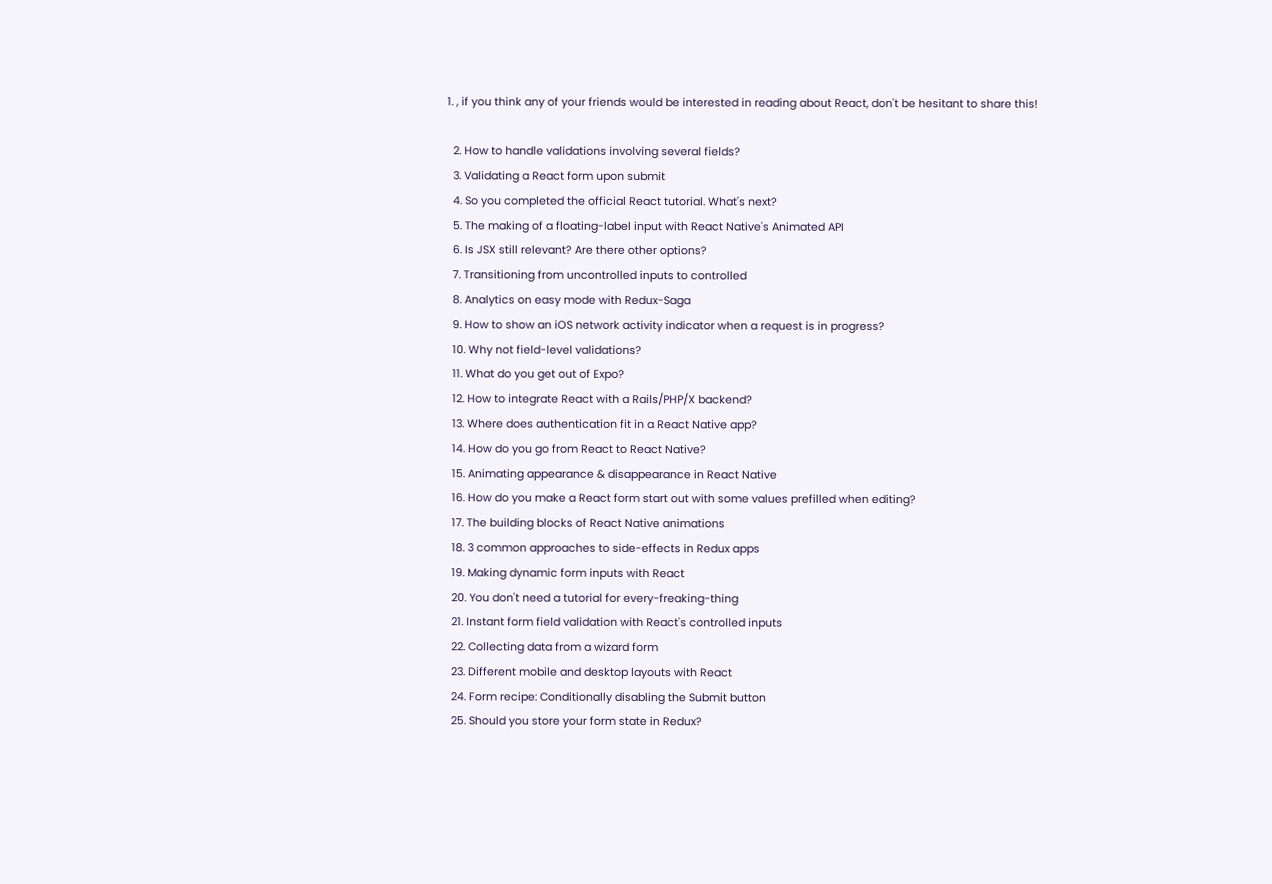1. , if you think any of your friends would be interested in reading about React, don't be hesitant to share this!

  2. How to handle validations involving several fields?
  3. Validating a React form upon submit
  4. So you completed the official React tutorial. What's next?
  5. The making of a floating-label input with React Native's Animated API
  6. Is JSX still relevant? Are there other options?
  7. Transitioning from uncontrolled inputs to controlled
  8. Analytics on easy mode with Redux-Saga
  9. How to show an iOS network activity indicator when a request is in progress?
  10. Why not field-level validations?
  11. What do you get out of Expo?
  12. How to integrate React with a Rails/PHP/X backend?
  13. Where does authentication fit in a React Native app?
  14. How do you go from React to React Native?
  15. Animating appearance & disappearance in React Native
  16. How do you make a React form start out with some values prefilled when editing?
  17. The building blocks of React Native animations
  18. 3 common approaches to side-effects in Redux apps
  19. Making dynamic form inputs with React
  20. You don't need a tutorial for every-freaking-thing
  21. Instant form field validation with React's controlled inputs
  22. Collecting data from a wizard form
  23. Different mobile and desktop layouts with React
  24. Form recipe: Conditionally disabling the Submit button
  25. Should you store your form state in Redux?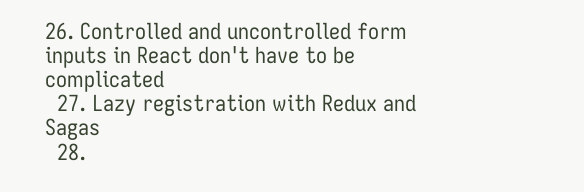26. Controlled and uncontrolled form inputs in React don't have to be complicated
  27. Lazy registration with Redux and Sagas
  28.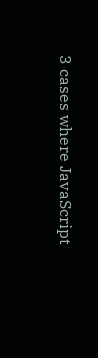3 cases where JavaScript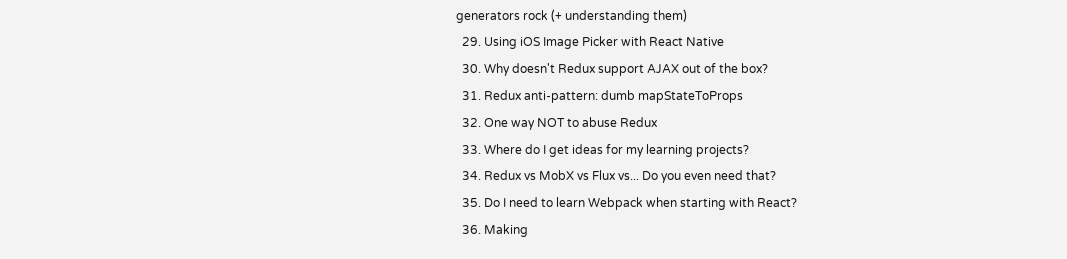generators rock (+ understanding them)
  29. Using iOS Image Picker with React Native
  30. Why doesn't Redux support AJAX out of the box?
  31. Redux anti-pattern: dumb mapStateToProps
  32. One way NOT to abuse Redux
  33. Where do I get ideas for my learning projects?
  34. Redux vs MobX vs Flux vs... Do you even need that?
  35. Do I need to learn Webpack when starting with React?
  36. Making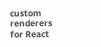custom renderers for React